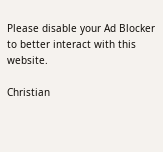Please disable your Ad Blocker to better interact with this website.

Christian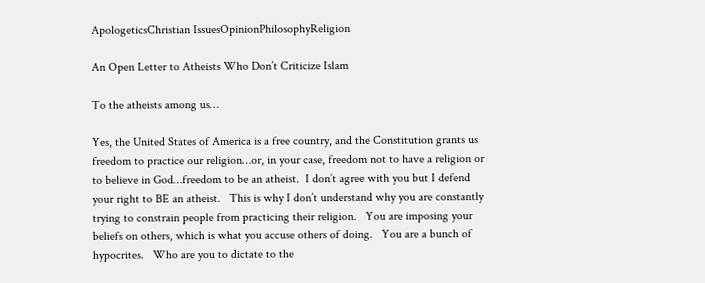ApologeticsChristian IssuesOpinionPhilosophyReligion

An Open Letter to Atheists Who Don’t Criticize Islam

To the atheists among us…

Yes, the United States of America is a free country, and the Constitution grants us freedom to practice our religion…or, in your case, freedom not to have a religion or to believe in God…freedom to be an atheist.  I don’t agree with you but I defend your right to BE an atheist.   This is why I don’t understand why you are constantly trying to constrain people from practicing their religion.   You are imposing your beliefs on others, which is what you accuse others of doing.   You are a bunch of hypocrites.   Who are you to dictate to the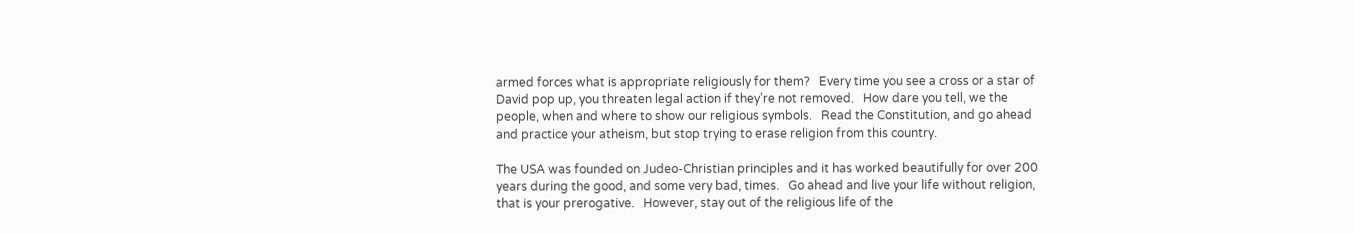armed forces what is appropriate religiously for them?   Every time you see a cross or a star of David pop up, you threaten legal action if they’re not removed.   How dare you tell, we the people, when and where to show our religious symbols.   Read the Constitution, and go ahead and practice your atheism, but stop trying to erase religion from this country.

The USA was founded on Judeo-Christian principles and it has worked beautifully for over 200 years during the good, and some very bad, times.   Go ahead and live your life without religion, that is your prerogative.   However, stay out of the religious life of the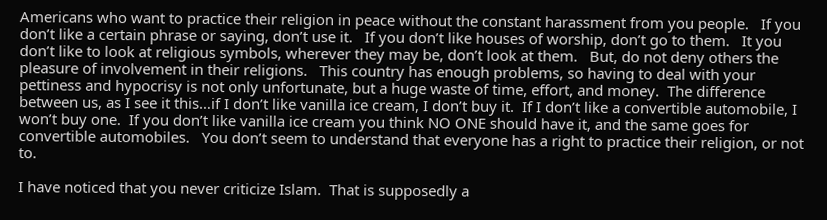Americans who want to practice their religion in peace without the constant harassment from you people.   If you don’t like a certain phrase or saying, don’t use it.   If you don’t like houses of worship, don’t go to them.   It you don’t like to look at religious symbols, wherever they may be, don’t look at them.   But, do not deny others the pleasure of involvement in their religions.   This country has enough problems, so having to deal with your pettiness and hypocrisy is not only unfortunate, but a huge waste of time, effort, and money.  The difference between us, as I see it this…if I don’t like vanilla ice cream, I don’t buy it.  If I don’t like a convertible automobile, I won’t buy one.  If you don’t like vanilla ice cream you think NO ONE should have it, and the same goes for convertible automobiles.   You don’t seem to understand that everyone has a right to practice their religion, or not to.

I have noticed that you never criticize Islam.  That is supposedly a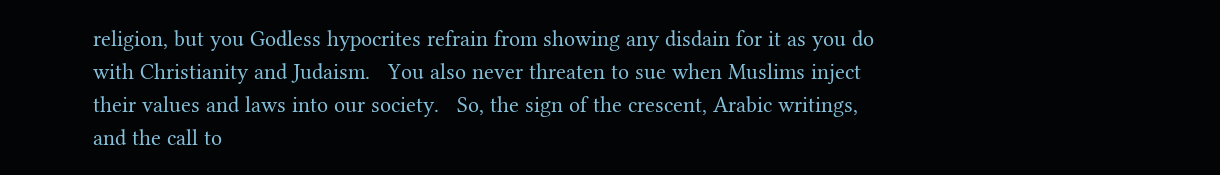religion, but you Godless hypocrites refrain from showing any disdain for it as you do with Christianity and Judaism.   You also never threaten to sue when Muslims inject their values and laws into our society.   So, the sign of the crescent, Arabic writings, and the call to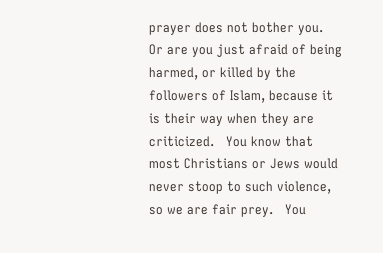prayer does not bother you.   Or are you just afraid of being harmed, or killed by the followers of Islam, because it is their way when they are criticized.   You know that most Christians or Jews would never stoop to such violence, so we are fair prey.   You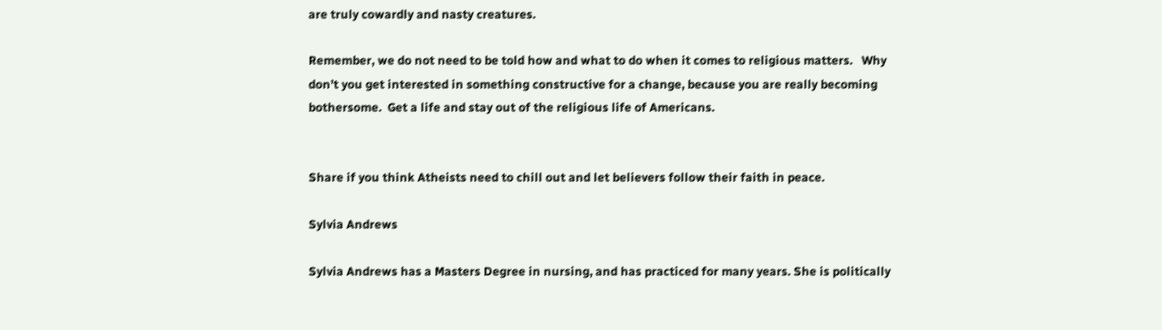are truly cowardly and nasty creatures.

Remember, we do not need to be told how and what to do when it comes to religious matters.   Why don’t you get interested in something constructive for a change, because you are really becoming bothersome.  Get a life and stay out of the religious life of Americans.


Share if you think Atheists need to chill out and let believers follow their faith in peace.

Sylvia Andrews

Sylvia Andrews has a Masters Degree in nursing, and has practiced for many years. She is politically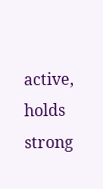active, holds strong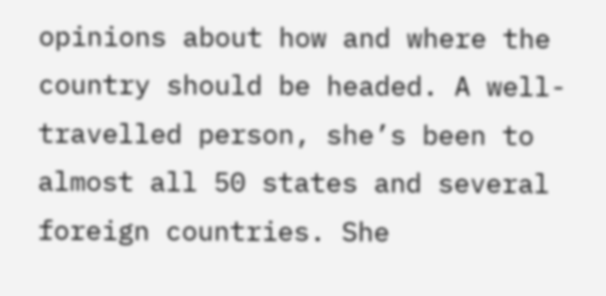opinions about how and where the country should be headed. A well-travelled person, she’s been to almost all 50 states and several foreign countries. She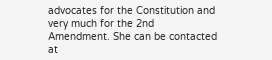advocates for the Constitution and very much for the 2nd Amendment. She can be contacted at